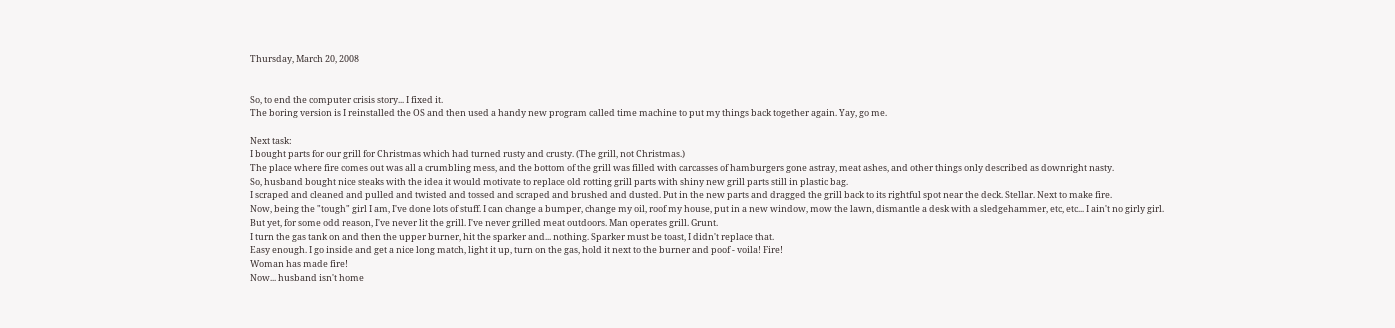Thursday, March 20, 2008


So, to end the computer crisis story... I fixed it.
The boring version is I reinstalled the OS and then used a handy new program called time machine to put my things back together again. Yay, go me.

Next task:
I bought parts for our grill for Christmas which had turned rusty and crusty. (The grill, not Christmas.)
The place where fire comes out was all a crumbling mess, and the bottom of the grill was filled with carcasses of hamburgers gone astray, meat ashes, and other things only described as downright nasty.
So, husband bought nice steaks with the idea it would motivate to replace old rotting grill parts with shiny new grill parts still in plastic bag.
I scraped and cleaned and pulled and twisted and tossed and scraped and brushed and dusted. Put in the new parts and dragged the grill back to its rightful spot near the deck. Stellar. Next to make fire.
Now, being the "tough" girl I am, I've done lots of stuff. I can change a bumper, change my oil, roof my house, put in a new window, mow the lawn, dismantle a desk with a sledgehammer, etc, etc... I ain't no girly girl.
But yet, for some odd reason, I've never lit the grill. I've never grilled meat outdoors. Man operates grill. Grunt.
I turn the gas tank on and then the upper burner, hit the sparker and... nothing. Sparker must be toast, I didn't replace that.
Easy enough. I go inside and get a nice long match, light it up, turn on the gas, hold it next to the burner and poof - voila! Fire!
Woman has made fire!
Now... husband isn't home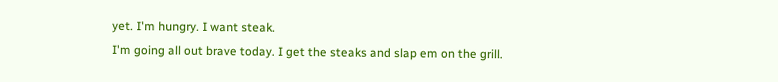yet. I'm hungry. I want steak.
I'm going all out brave today. I get the steaks and slap em on the grill.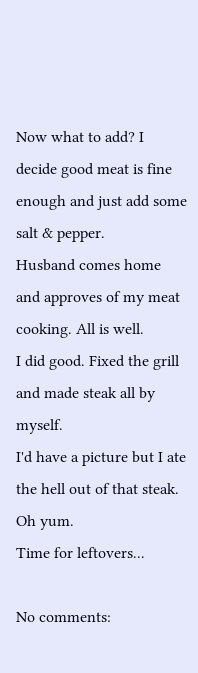Now what to add? I decide good meat is fine enough and just add some salt & pepper.
Husband comes home and approves of my meat cooking. All is well.
I did good. Fixed the grill and made steak all by myself.
I'd have a picture but I ate the hell out of that steak. Oh yum.
Time for leftovers...

No comments: